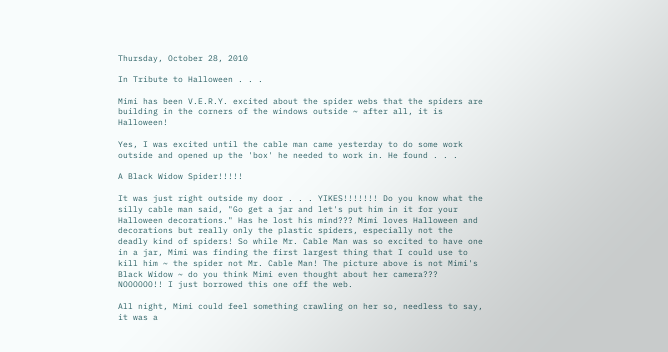Thursday, October 28, 2010

In Tribute to Halloween . . .

Mimi has been V.E.R.Y. excited about the spider webs that the spiders are building in the corners of the windows outside ~ after all, it is Halloween!

Yes, I was excited until the cable man came yesterday to do some work outside and opened up the 'box' he needed to work in. He found . . .

A Black Widow Spider!!!!!

It was just right outside my door . . . YIKES!!!!!!! Do you know what the silly cable man said, "Go get a jar and let's put him in it for your Halloween decorations." Has he lost his mind??? Mimi loves Halloween and decorations but really only the plastic spiders, especially not the deadly kind of spiders! So while Mr. Cable Man was so excited to have one in a jar, Mimi was finding the first largest thing that I could use to kill him ~ the spider not Mr. Cable Man! The picture above is not Mimi's Black Widow ~ do you think Mimi even thought about her camera??? NOOOOOO!! I just borrowed this one off the web.

All night, Mimi could feel something crawling on her so, needless to say, it was a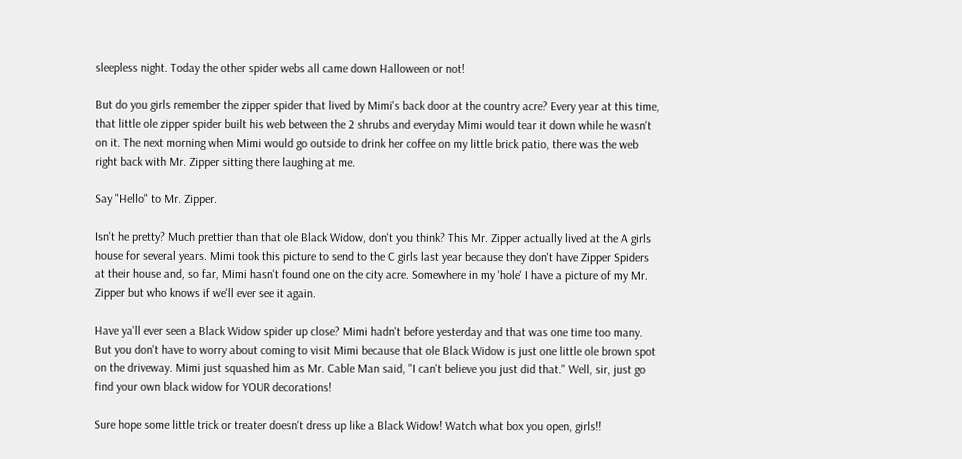sleepless night. Today the other spider webs all came down Halloween or not!

But do you girls remember the zipper spider that lived by Mimi's back door at the country acre? Every year at this time, that little ole zipper spider built his web between the 2 shrubs and everyday Mimi would tear it down while he wasn't on it. The next morning when Mimi would go outside to drink her coffee on my little brick patio, there was the web right back with Mr. Zipper sitting there laughing at me.

Say "Hello" to Mr. Zipper.

Isn't he pretty? Much prettier than that ole Black Widow, don't you think? This Mr. Zipper actually lived at the A girls house for several years. Mimi took this picture to send to the C girls last year because they don't have Zipper Spiders at their house and, so far, Mimi hasn't found one on the city acre. Somewhere in my 'hole' I have a picture of my Mr. Zipper but who knows if we'll ever see it again.

Have ya'll ever seen a Black Widow spider up close? Mimi hadn't before yesterday and that was one time too many. But you don't have to worry about coming to visit Mimi because that ole Black Widow is just one little ole brown spot on the driveway. Mimi just squashed him as Mr. Cable Man said, "I can't believe you just did that." Well, sir, just go find your own black widow for YOUR decorations!

Sure hope some little trick or treater doesn't dress up like a Black Widow! Watch what box you open, girls!!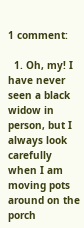1 comment:

  1. Oh, my! I have never seen a black widow in person, but I always look carefully when I am moving pots around on the porch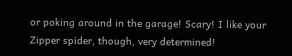or poking around in the garage! Scary! I like your Zipper spider, though, very determined!